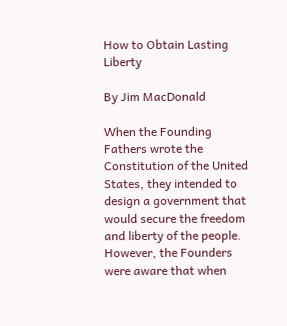How to Obtain Lasting Liberty

By Jim MacDonald

When the Founding Fathers wrote the Constitution of the United States, they intended to design a government that would secure the freedom and liberty of the people. However, the Founders were aware that when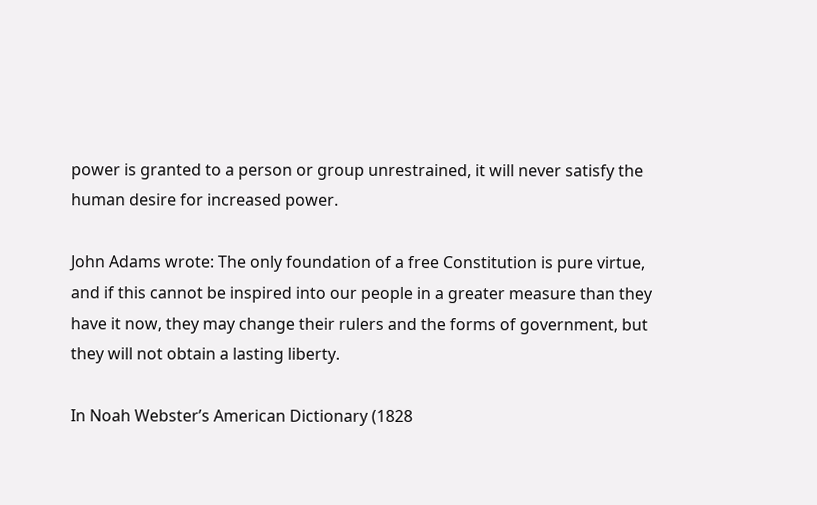power is granted to a person or group unrestrained, it will never satisfy the human desire for increased power.

John Adams wrote: The only foundation of a free Constitution is pure virtue, and if this cannot be inspired into our people in a greater measure than they have it now, they may change their rulers and the forms of government, but they will not obtain a lasting liberty.

In Noah Webster’s American Dictionary (1828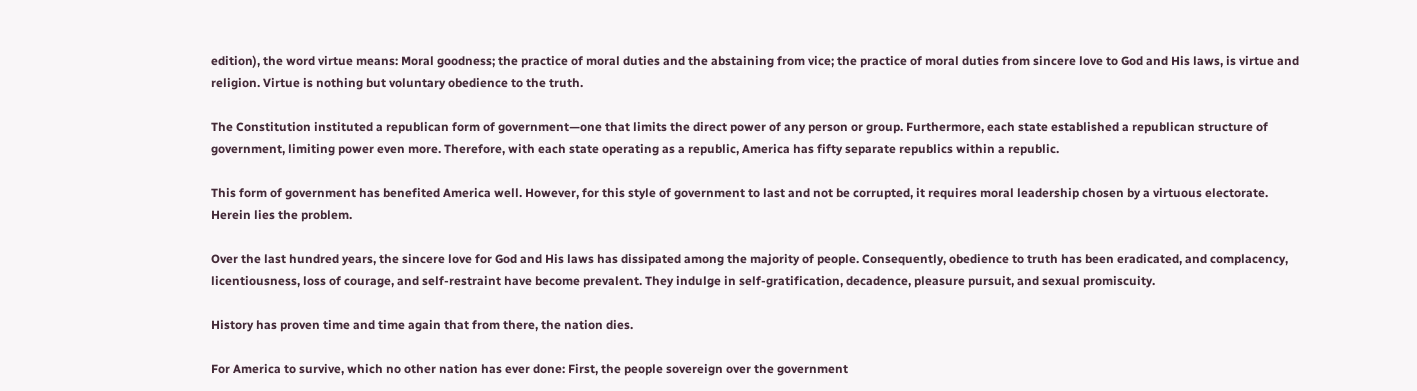edition), the word virtue means: Moral goodness; the practice of moral duties and the abstaining from vice; the practice of moral duties from sincere love to God and His laws, is virtue and religion. Virtue is nothing but voluntary obedience to the truth.

The Constitution instituted a republican form of government—one that limits the direct power of any person or group. Furthermore, each state established a republican structure of government, limiting power even more. Therefore, with each state operating as a republic, America has fifty separate republics within a republic.

This form of government has benefited America well. However, for this style of government to last and not be corrupted, it requires moral leadership chosen by a virtuous electorate. Herein lies the problem.

Over the last hundred years, the sincere love for God and His laws has dissipated among the majority of people. Consequently, obedience to truth has been eradicated, and complacency, licentiousness, loss of courage, and self-restraint have become prevalent. They indulge in self-gratification, decadence, pleasure pursuit, and sexual promiscuity.

History has proven time and time again that from there, the nation dies.

For America to survive, which no other nation has ever done: First, the people sovereign over the government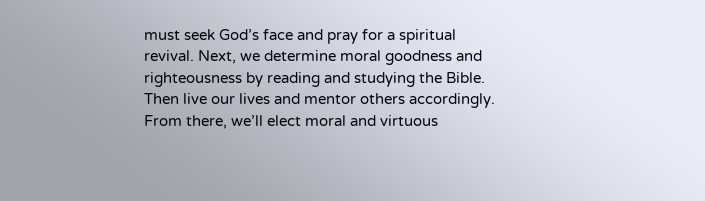must seek God’s face and pray for a spiritual revival. Next, we determine moral goodness and righteousness by reading and studying the Bible. Then live our lives and mentor others accordingly. From there, we’ll elect moral and virtuous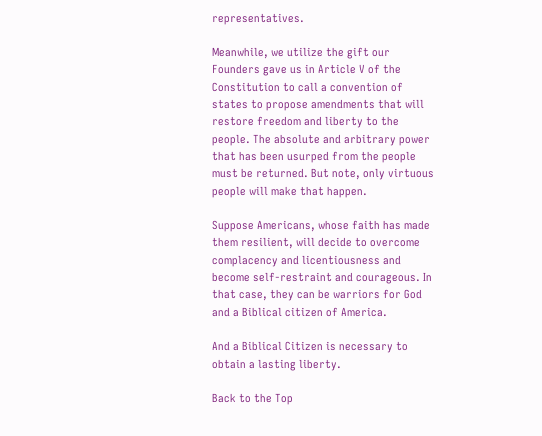representatives.

Meanwhile, we utilize the gift our Founders gave us in Article V of the Constitution to call a convention of states to propose amendments that will restore freedom and liberty to the people. The absolute and arbitrary power that has been usurped from the people must be returned. But note, only virtuous people will make that happen.

Suppose Americans, whose faith has made them resilient, will decide to overcome complacency and licentiousness and become self-restraint and courageous. In that case, they can be warriors for God and a Biblical citizen of America.

And a Biblical Citizen is necessary to obtain a lasting liberty.

Back to the Top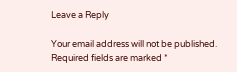Leave a Reply

Your email address will not be published. Required fields are marked *